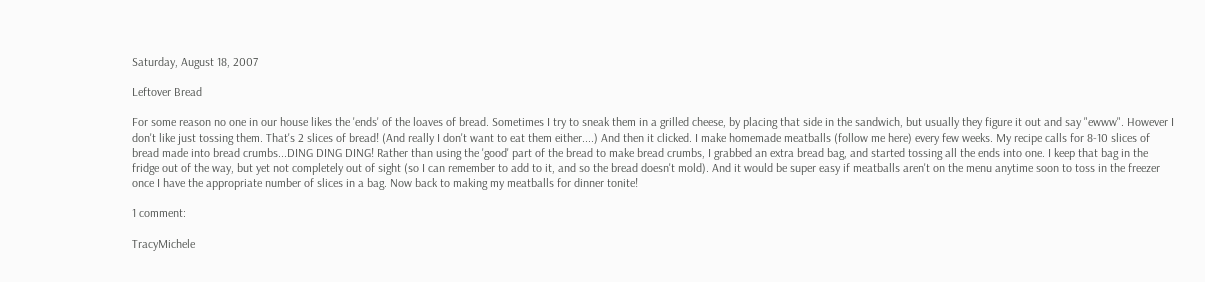Saturday, August 18, 2007

Leftover Bread

For some reason no one in our house likes the 'ends' of the loaves of bread. Sometimes I try to sneak them in a grilled cheese, by placing that side in the sandwich, but usually they figure it out and say "ewww". However I don't like just tossing them. That's 2 slices of bread! (And really I don't want to eat them either....) And then it clicked. I make homemade meatballs (follow me here) every few weeks. My recipe calls for 8-10 slices of bread made into bread crumbs...DING DING DING! Rather than using the 'good' part of the bread to make bread crumbs, I grabbed an extra bread bag, and started tossing all the ends into one. I keep that bag in the fridge out of the way, but yet not completely out of sight (so I can remember to add to it, and so the bread doesn't mold). And it would be super easy if meatballs aren't on the menu anytime soon to toss in the freezer once I have the appropriate number of slices in a bag. Now back to making my meatballs for dinner tonite!

1 comment:

TracyMichele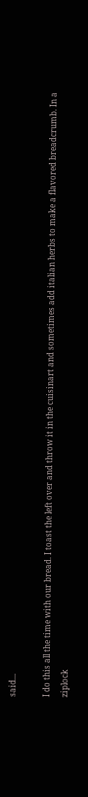said...

I do this all the time with our bread. I toast the left over and throw it in the cuisinart and sometimes add italian herbs to make a flavored breadcrumb. In a ziplock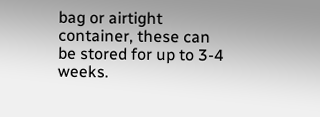bag or airtight container, these can be stored for up to 3-4 weeks.